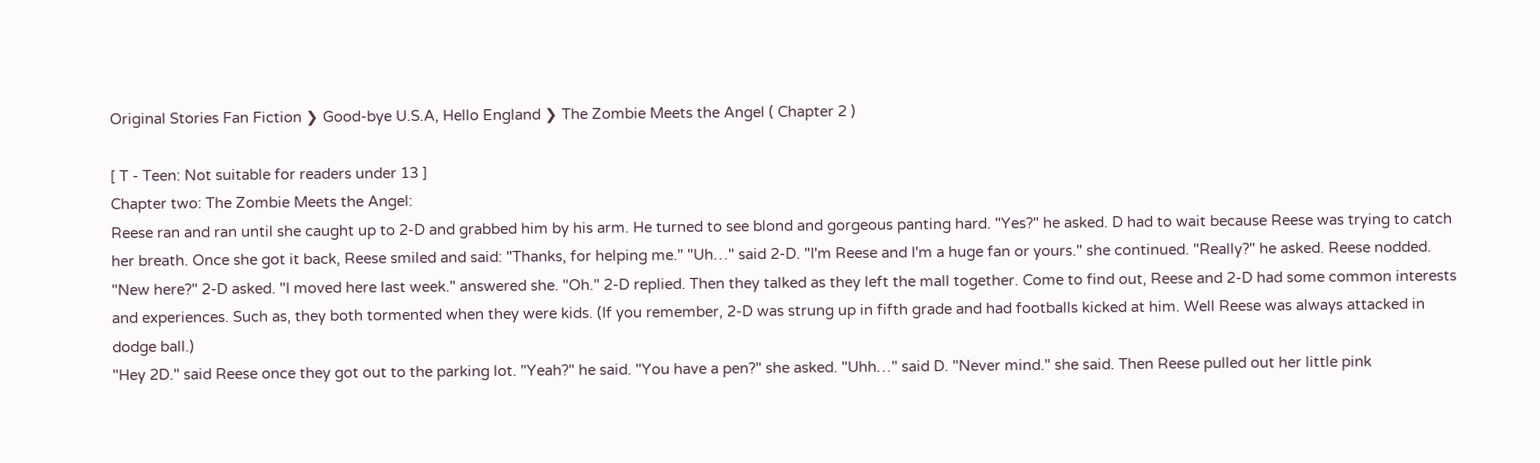Original Stories Fan Fiction ❯ Good-bye U.S.A, Hello England ❯ The Zombie Meets the Angel ( Chapter 2 )

[ T - Teen: Not suitable for readers under 13 ]
Chapter two: The Zombie Meets the Angel:
Reese ran and ran until she caught up to 2-D and grabbed him by his arm. He turned to see blond and gorgeous panting hard. "Yes?" he asked. D had to wait because Reese was trying to catch her breath. Once she got it back, Reese smiled and said: "Thanks, for helping me." "Uh…" said 2-D. "I'm Reese and I'm a huge fan or yours." she continued. "Really?" he asked. Reese nodded. "New here?" 2-D asked. "I moved here last week." answered she. "Oh." 2-D replied. Then they talked as they left the mall together. Come to find out, Reese and 2-D had some common interests and experiences. Such as, they both tormented when they were kids. (If you remember, 2-D was strung up in fifth grade and had footballs kicked at him. Well Reese was always attacked in dodge ball.)
"Hey 2D." said Reese once they got out to the parking lot. "Yeah?" he said. "You have a pen?" she asked. "Uhh…" said D. "Never mind." she said. Then Reese pulled out her little pink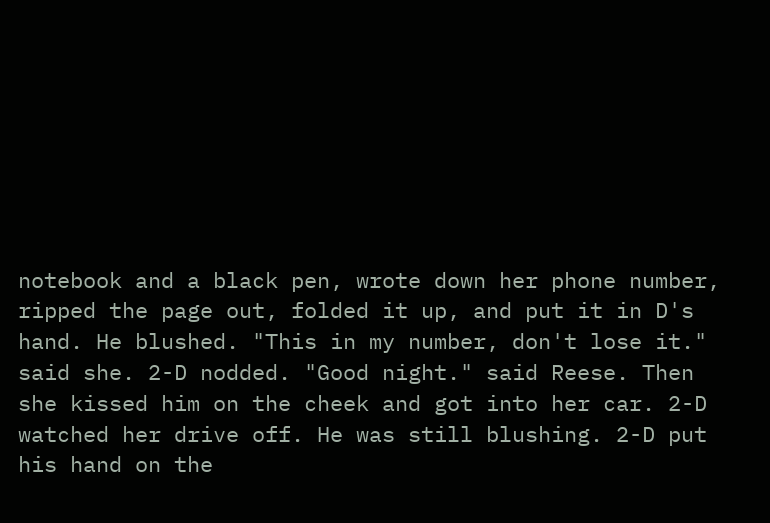notebook and a black pen, wrote down her phone number, ripped the page out, folded it up, and put it in D's hand. He blushed. "This in my number, don't lose it." said she. 2-D nodded. "Good night." said Reese. Then she kissed him on the cheek and got into her car. 2-D watched her drive off. He was still blushing. 2-D put his hand on the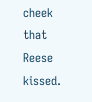cheek that Reese kissed.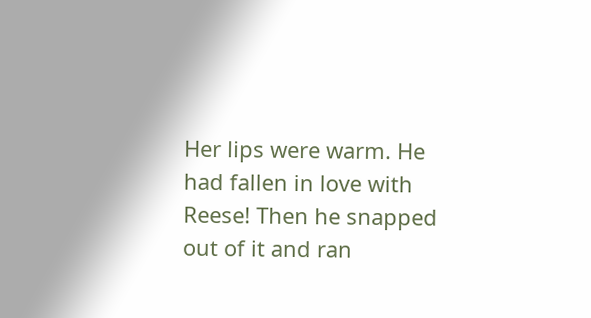Her lips were warm. He had fallen in love with Reese! Then he snapped out of it and ran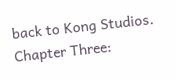back to Kong Studios.
Chapter Three: